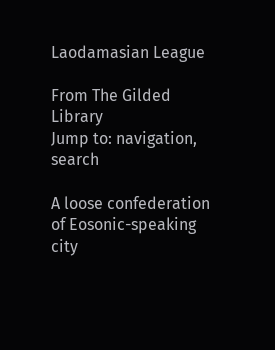Laodamasian League

From The Gilded Library
Jump to: navigation, search

A loose confederation of Eosonic-speaking city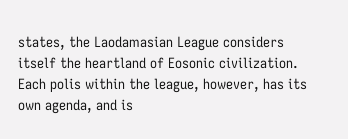states, the Laodamasian League considers itself the heartland of Eosonic civilization. Each polis within the league, however, has its own agenda, and is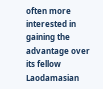often more interested in gaining the advantage over its fellow Laodamasian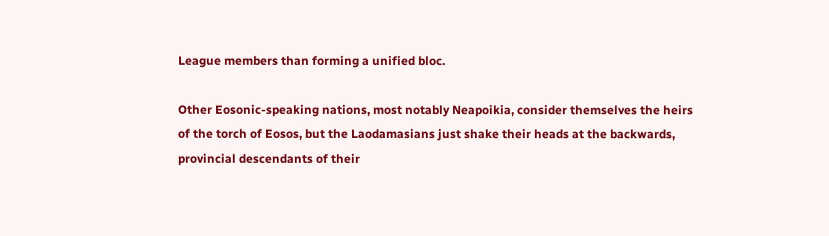League members than forming a unified bloc.

Other Eosonic-speaking nations, most notably Neapoikia, consider themselves the heirs of the torch of Eosos, but the Laodamasians just shake their heads at the backwards, provincial descendants of their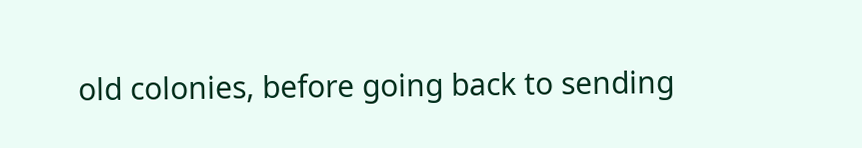old colonies, before going back to sending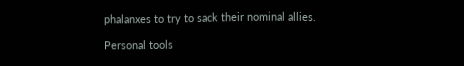phalanxes to try to sack their nominal allies.

Personal tools